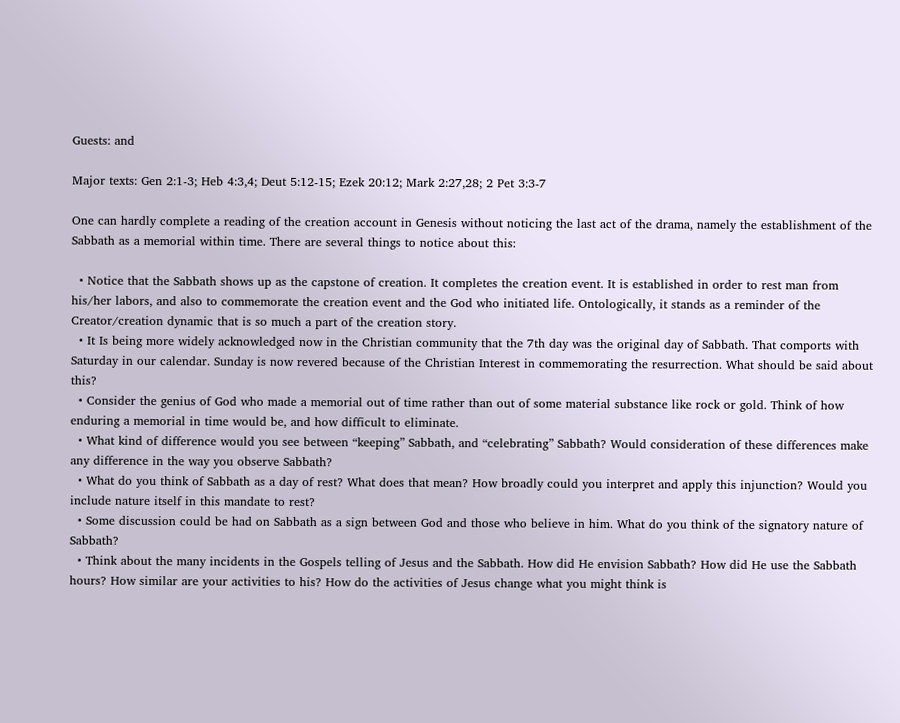Guests: and

Major texts: Gen 2:1-3; Heb 4:3,4; Deut 5:12-15; Ezek 20:12; Mark 2:27,28; 2 Pet 3:3-7

One can hardly complete a reading of the creation account in Genesis without noticing the last act of the drama, namely the establishment of the Sabbath as a memorial within time. There are several things to notice about this:

  • Notice that the Sabbath shows up as the capstone of creation. It completes the creation event. It is established in order to rest man from his/her labors, and also to commemorate the creation event and the God who initiated life. Ontologically, it stands as a reminder of the Creator/creation dynamic that is so much a part of the creation story.
  • It Is being more widely acknowledged now in the Christian community that the 7th day was the original day of Sabbath. That comports with Saturday in our calendar. Sunday is now revered because of the Christian Interest in commemorating the resurrection. What should be said about this?
  • Consider the genius of God who made a memorial out of time rather than out of some material substance like rock or gold. Think of how enduring a memorial in time would be, and how difficult to eliminate.
  • What kind of difference would you see between “keeping” Sabbath, and “celebrating” Sabbath? Would consideration of these differences make any difference in the way you observe Sabbath?
  • What do you think of Sabbath as a day of rest? What does that mean? How broadly could you interpret and apply this injunction? Would you include nature itself in this mandate to rest?
  • Some discussion could be had on Sabbath as a sign between God and those who believe in him. What do you think of the signatory nature of Sabbath?
  • Think about the many incidents in the Gospels telling of Jesus and the Sabbath. How did He envision Sabbath? How did He use the Sabbath hours? How similar are your activities to his? How do the activities of Jesus change what you might think is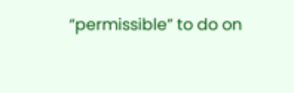“permissible” to do on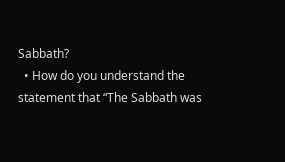Sabbath?
  • How do you understand the statement that “The Sabbath was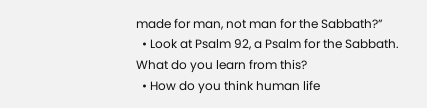made for man, not man for the Sabbath?”
  • Look at Psalm 92, a Psalm for the Sabbath. What do you learn from this?
  • How do you think human life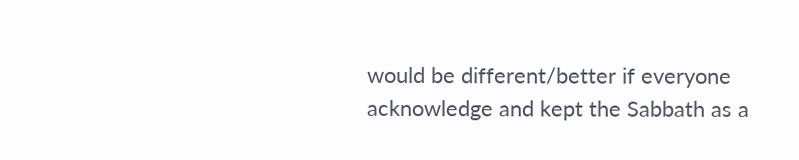would be different/better if everyone acknowledge and kept the Sabbath as a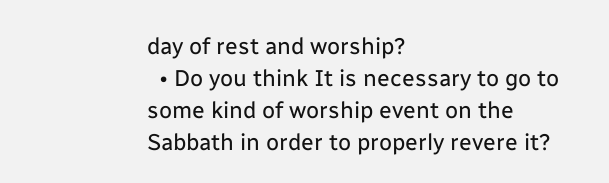day of rest and worship?
  • Do you think It is necessary to go to some kind of worship event on the Sabbath in order to properly revere it?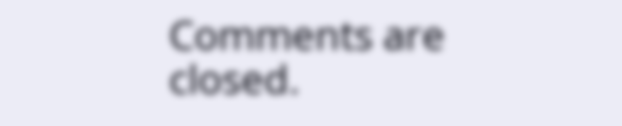Comments are closed.